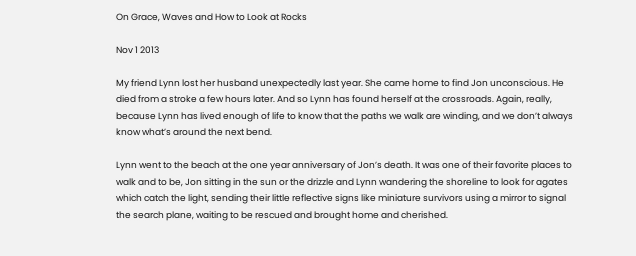On Grace, Waves and How to Look at Rocks

Nov 1 2013

My friend Lynn lost her husband unexpectedly last year. She came home to find Jon unconscious. He died from a stroke a few hours later. And so Lynn has found herself at the crossroads. Again, really, because Lynn has lived enough of life to know that the paths we walk are winding, and we don’t always know what’s around the next bend.

Lynn went to the beach at the one year anniversary of Jon’s death. It was one of their favorite places to walk and to be, Jon sitting in the sun or the drizzle and Lynn wandering the shoreline to look for agates which catch the light, sending their little reflective signs like miniature survivors using a mirror to signal the search plane, waiting to be rescued and brought home and cherished.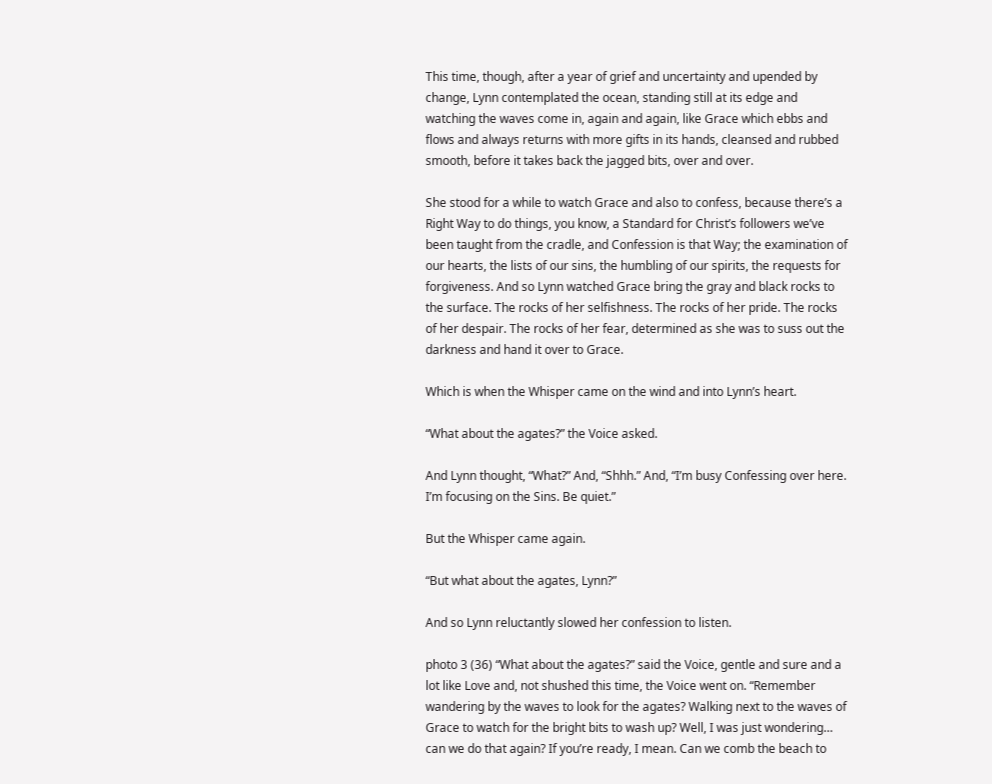This time, though, after a year of grief and uncertainty and upended by change, Lynn contemplated the ocean, standing still at its edge and watching the waves come in, again and again, like Grace which ebbs and flows and always returns with more gifts in its hands, cleansed and rubbed smooth, before it takes back the jagged bits, over and over.

She stood for a while to watch Grace and also to confess, because there’s a Right Way to do things, you know, a Standard for Christ’s followers we’ve been taught from the cradle, and Confession is that Way; the examination of our hearts, the lists of our sins, the humbling of our spirits, the requests for forgiveness. And so Lynn watched Grace bring the gray and black rocks to the surface. The rocks of her selfishness. The rocks of her pride. The rocks of her despair. The rocks of her fear, determined as she was to suss out the darkness and hand it over to Grace.

Which is when the Whisper came on the wind and into Lynn’s heart.

“What about the agates?” the Voice asked.

And Lynn thought, “What?” And, “Shhh.” And, “I’m busy Confessing over here. I’m focusing on the Sins. Be quiet.”

But the Whisper came again.

“But what about the agates, Lynn?”

And so Lynn reluctantly slowed her confession to listen.

photo 3 (36) “What about the agates?” said the Voice, gentle and sure and a lot like Love and, not shushed this time, the Voice went on. “Remember wandering by the waves to look for the agates? Walking next to the waves of Grace to watch for the bright bits to wash up? Well, I was just wondering… can we do that again? If you’re ready, I mean. Can we comb the beach to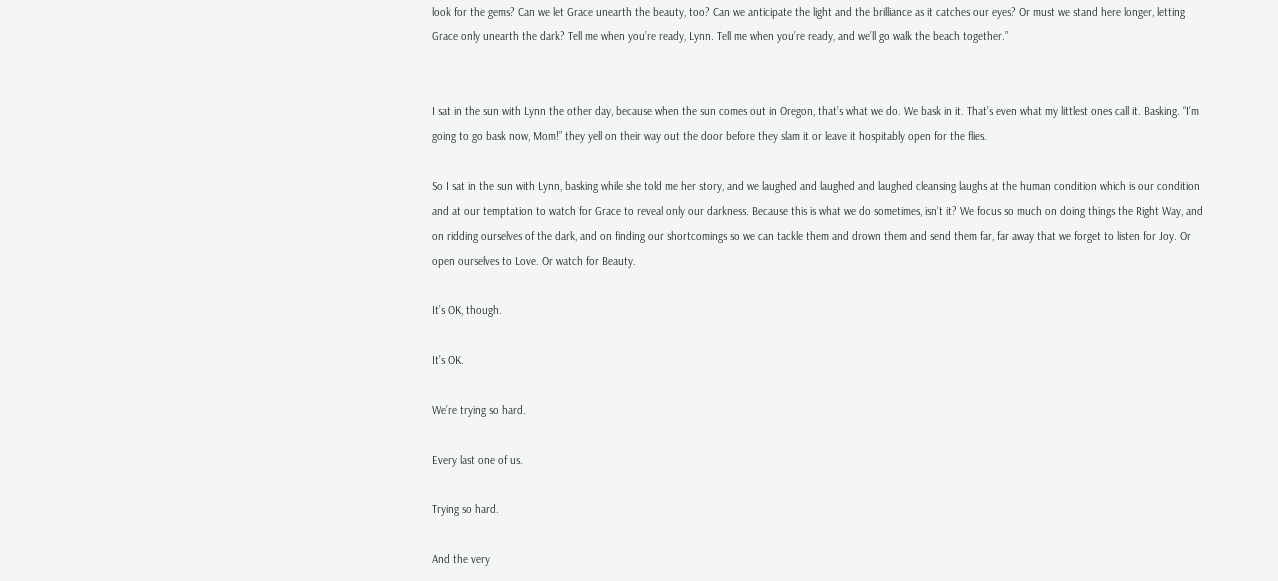look for the gems? Can we let Grace unearth the beauty, too? Can we anticipate the light and the brilliance as it catches our eyes? Or must we stand here longer, letting Grace only unearth the dark? Tell me when you’re ready, Lynn. Tell me when you’re ready, and we’ll go walk the beach together.”


I sat in the sun with Lynn the other day, because when the sun comes out in Oregon, that’s what we do. We bask in it. That’s even what my littlest ones call it. Basking. “I’m going to go bask now, Mom!” they yell on their way out the door before they slam it or leave it hospitably open for the flies.

So I sat in the sun with Lynn, basking while she told me her story, and we laughed and laughed and laughed cleansing laughs at the human condition which is our condition and at our temptation to watch for Grace to reveal only our darkness. Because this is what we do sometimes, isn’t it? We focus so much on doing things the Right Way, and on ridding ourselves of the dark, and on finding our shortcomings so we can tackle them and drown them and send them far, far away that we forget to listen for Joy. Or open ourselves to Love. Or watch for Beauty.

It’s OK, though.

It’s OK.

We’re trying so hard.

Every last one of us.

Trying so hard.

And the very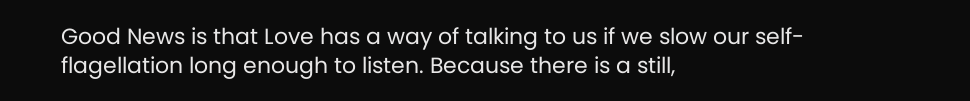Good News is that Love has a way of talking to us if we slow our self-flagellation long enough to listen. Because there is a still,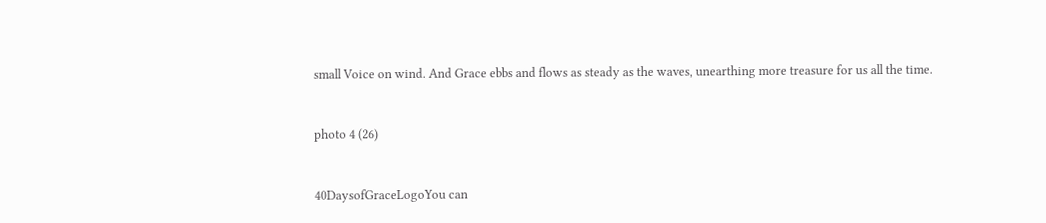small Voice on wind. And Grace ebbs and flows as steady as the waves, unearthing more treasure for us all the time.


photo 4 (26)


40DaysofGraceLogoYou can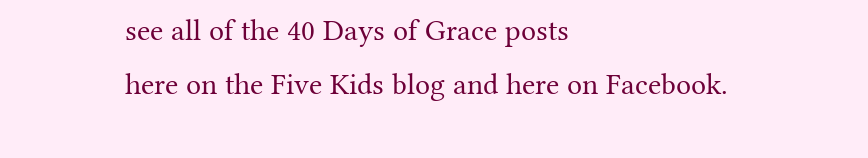see all of the 40 Days of Grace posts
here on the Five Kids blog and here on Facebook.